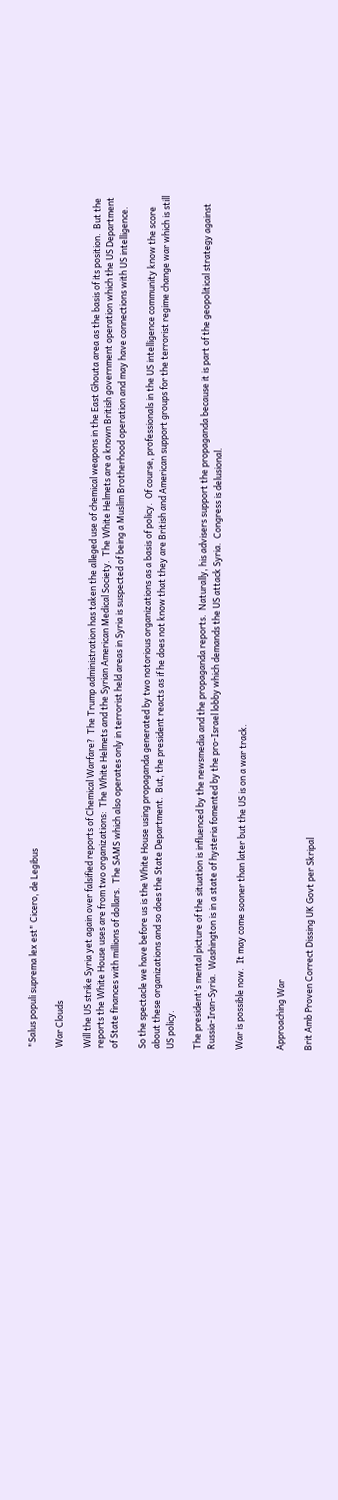"Salus populi suprema lex est" Cicero, de Legibus

War Clouds

Will the US strike Syria yet again over falsified reports of Chemical Warfare?  The Trump administration has taken the alleged use of chemical weapons in the East Ghouta area as the basis of its position.  But the reports the White House uses are from two organizations:  The White Helmets and the Syrian American Medical Society.  The White Helmets are a known British government operation which the US Department of State finances with millions of dollars.  The SAMS which also operates only in terrorist held areas in Syria is suspected of being a Muslim Brotherhood operation and may have connections with US intelligence.

So the spectacle we have before us is the White House using propaganda generated by two notorious organizations as a basis of policy.  Of course, professionals in the US intelligence community know the score about these organizations and so does the State Department.  But, the president reacts as if he does not know that they are British and American support groups for the terrorist regime change war which is still US policy.

The president's mental picture of the situation is influenced by the newsmedia and the propaganda reports.  Naturally, his advisers support the propaganda because it is part of the geopolitical strategy against Russia-Iran-Syria.  Washington is in a state of hysteria fomented by the pro-Israel lobby which demands the US attack Syria.  Congress is delusional.

War is possible now.  It may come sooner than later but the US is on a war track.


Approaching War

Brit Amb Proven Correct Dissing UK Govt per Skripal